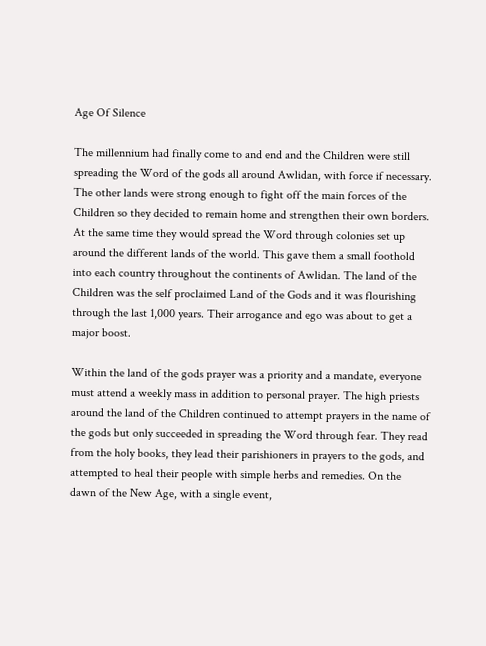Age Of Silence

The millennium had finally come to and end and the Children were still spreading the Word of the gods all around Awlidan, with force if necessary. The other lands were strong enough to fight off the main forces of the Children so they decided to remain home and strengthen their own borders. At the same time they would spread the Word through colonies set up around the different lands of the world. This gave them a small foothold into each country throughout the continents of Awlidan. The land of the Children was the self proclaimed Land of the Gods and it was flourishing through the last 1,000 years. Their arrogance and ego was about to get a major boost.

Within the land of the gods prayer was a priority and a mandate, everyone must attend a weekly mass in addition to personal prayer. The high priests around the land of the Children continued to attempt prayers in the name of the gods but only succeeded in spreading the Word through fear. They read from the holy books, they lead their parishioners in prayers to the gods, and attempted to heal their people with simple herbs and remedies. On the dawn of the New Age, with a single event,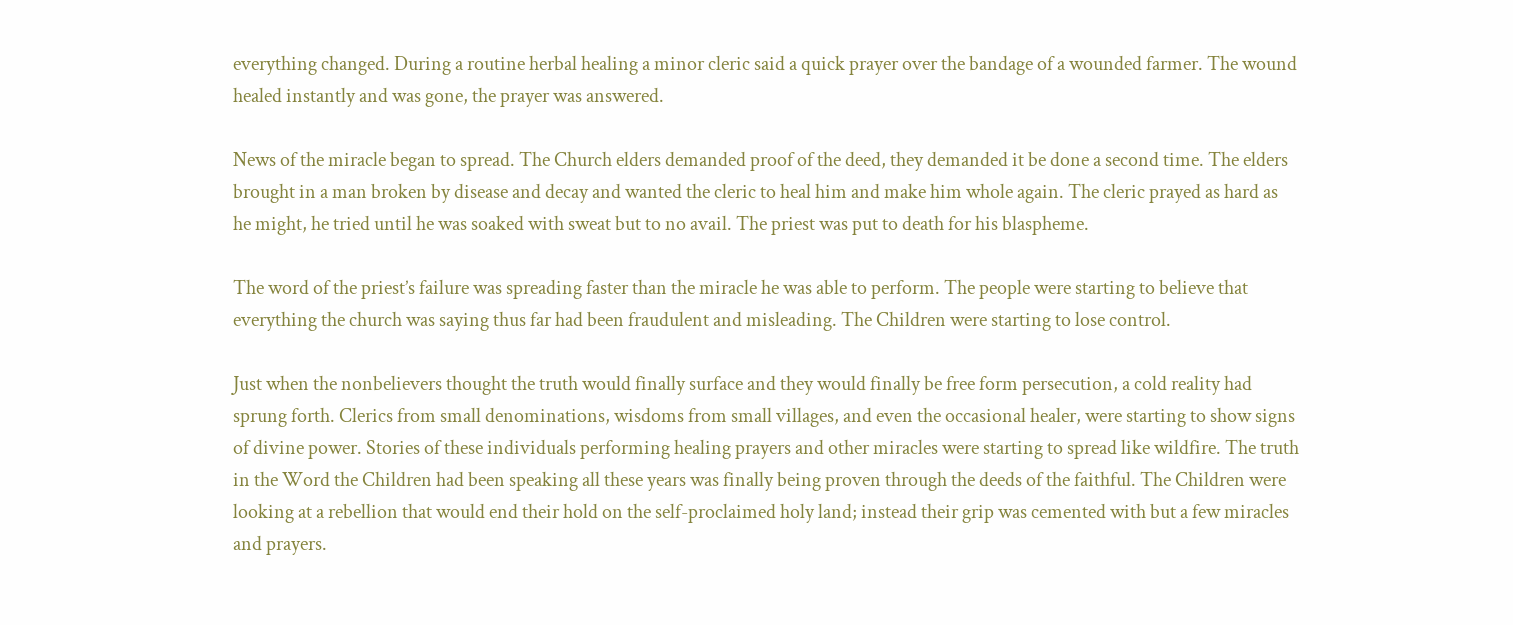everything changed. During a routine herbal healing a minor cleric said a quick prayer over the bandage of a wounded farmer. The wound healed instantly and was gone, the prayer was answered.

News of the miracle began to spread. The Church elders demanded proof of the deed, they demanded it be done a second time. The elders brought in a man broken by disease and decay and wanted the cleric to heal him and make him whole again. The cleric prayed as hard as he might, he tried until he was soaked with sweat but to no avail. The priest was put to death for his blaspheme.

The word of the priest’s failure was spreading faster than the miracle he was able to perform. The people were starting to believe that everything the church was saying thus far had been fraudulent and misleading. The Children were starting to lose control.

Just when the nonbelievers thought the truth would finally surface and they would finally be free form persecution, a cold reality had sprung forth. Clerics from small denominations, wisdoms from small villages, and even the occasional healer, were starting to show signs of divine power. Stories of these individuals performing healing prayers and other miracles were starting to spread like wildfire. The truth in the Word the Children had been speaking all these years was finally being proven through the deeds of the faithful. The Children were looking at a rebellion that would end their hold on the self-proclaimed holy land; instead their grip was cemented with but a few miracles and prayers.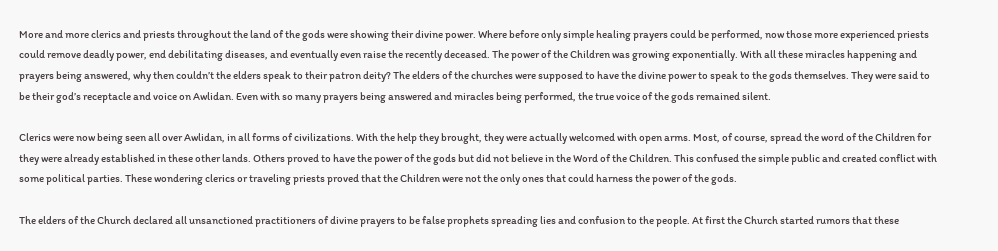More and more clerics and priests throughout the land of the gods were showing their divine power. Where before only simple healing prayers could be performed, now those more experienced priests could remove deadly power, end debilitating diseases, and eventually even raise the recently deceased. The power of the Children was growing exponentially. With all these miracles happening and prayers being answered, why then couldn’t the elders speak to their patron deity? The elders of the churches were supposed to have the divine power to speak to the gods themselves. They were said to be their god’s receptacle and voice on Awlidan. Even with so many prayers being answered and miracles being performed, the true voice of the gods remained silent.

Clerics were now being seen all over Awlidan, in all forms of civilizations. With the help they brought, they were actually welcomed with open arms. Most, of course, spread the word of the Children for they were already established in these other lands. Others proved to have the power of the gods but did not believe in the Word of the Children. This confused the simple public and created conflict with some political parties. These wondering clerics or traveling priests proved that the Children were not the only ones that could harness the power of the gods.

The elders of the Church declared all unsanctioned practitioners of divine prayers to be false prophets spreading lies and confusion to the people. At first the Church started rumors that these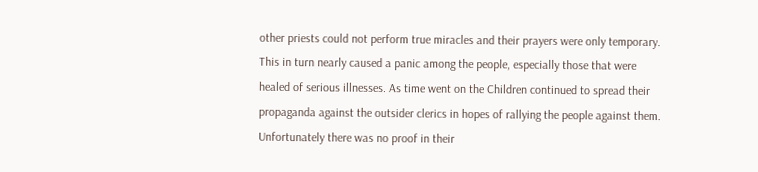other priests could not perform true miracles and their prayers were only temporary. This in turn nearly caused a panic among the people, especially those that were healed of serious illnesses. As time went on the Children continued to spread their propaganda against the outsider clerics in hopes of rallying the people against them. Unfortunately there was no proof in their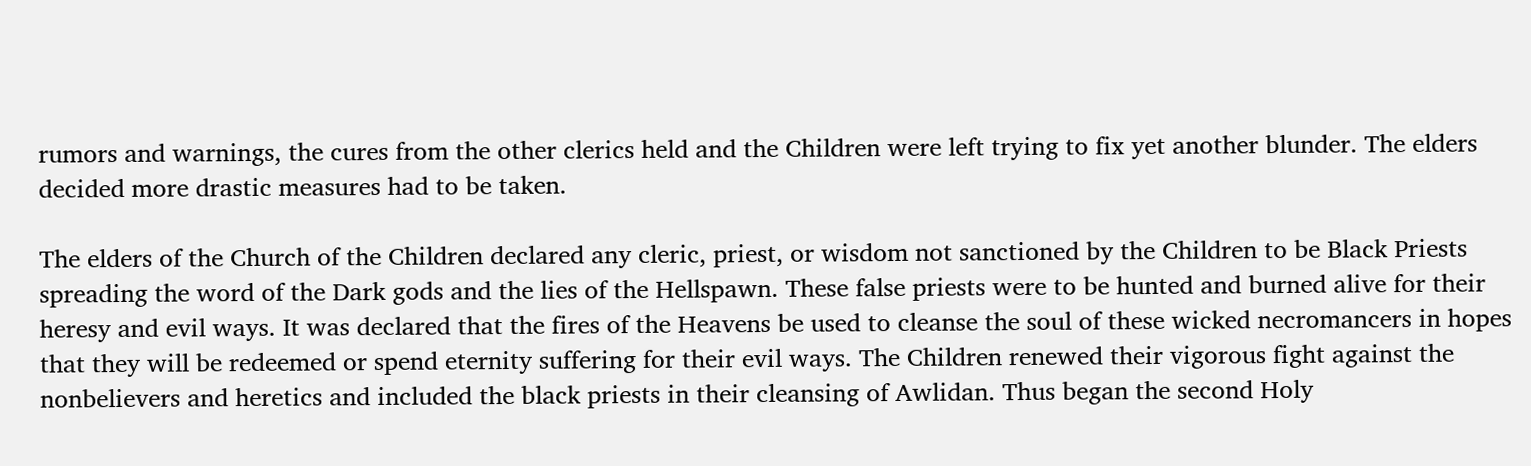rumors and warnings, the cures from the other clerics held and the Children were left trying to fix yet another blunder. The elders decided more drastic measures had to be taken.

The elders of the Church of the Children declared any cleric, priest, or wisdom not sanctioned by the Children to be Black Priests spreading the word of the Dark gods and the lies of the Hellspawn. These false priests were to be hunted and burned alive for their heresy and evil ways. It was declared that the fires of the Heavens be used to cleanse the soul of these wicked necromancers in hopes that they will be redeemed or spend eternity suffering for their evil ways. The Children renewed their vigorous fight against the nonbelievers and heretics and included the black priests in their cleansing of Awlidan. Thus began the second Holy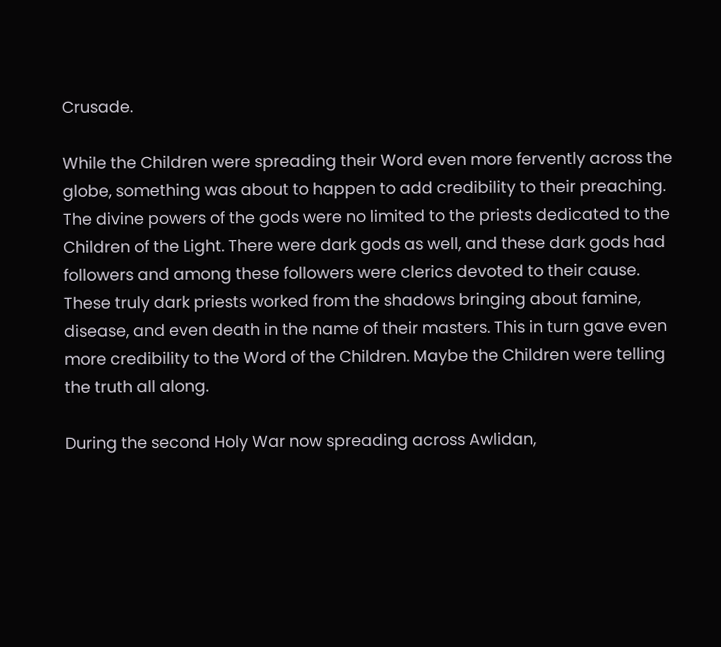Crusade.

While the Children were spreading their Word even more fervently across the globe, something was about to happen to add credibility to their preaching. The divine powers of the gods were no limited to the priests dedicated to the Children of the Light. There were dark gods as well, and these dark gods had followers and among these followers were clerics devoted to their cause. These truly dark priests worked from the shadows bringing about famine, disease, and even death in the name of their masters. This in turn gave even more credibility to the Word of the Children. Maybe the Children were telling the truth all along.

During the second Holy War now spreading across Awlidan,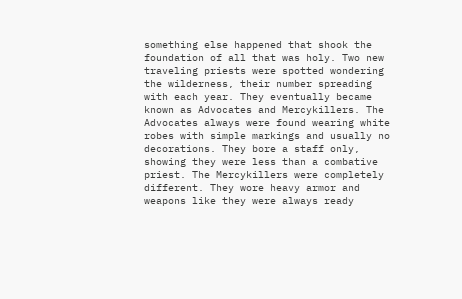something else happened that shook the foundation of all that was holy. Two new traveling priests were spotted wondering the wilderness, their number spreading with each year. They eventually became known as Advocates and Mercykillers. The Advocates always were found wearing white robes with simple markings and usually no decorations. They bore a staff only, showing they were less than a combative priest. The Mercykillers were completely different. They wore heavy armor and weapons like they were always ready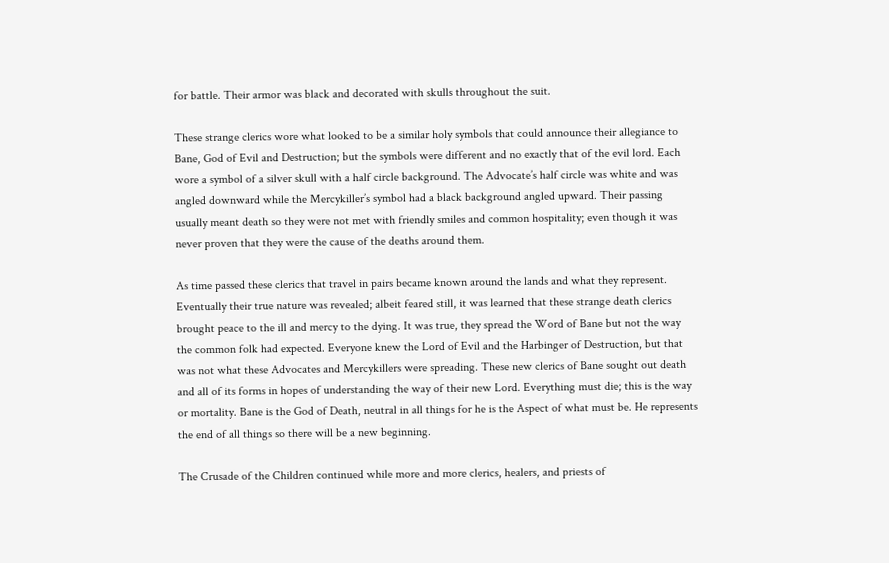for battle. Their armor was black and decorated with skulls throughout the suit.

These strange clerics wore what looked to be a similar holy symbols that could announce their allegiance to Bane, God of Evil and Destruction; but the symbols were different and no exactly that of the evil lord. Each wore a symbol of a silver skull with a half circle background. The Advocate’s half circle was white and was angled downward while the Mercykiller’s symbol had a black background angled upward. Their passing usually meant death so they were not met with friendly smiles and common hospitality; even though it was never proven that they were the cause of the deaths around them.

As time passed these clerics that travel in pairs became known around the lands and what they represent. Eventually their true nature was revealed; albeit feared still, it was learned that these strange death clerics brought peace to the ill and mercy to the dying. It was true, they spread the Word of Bane but not the way the common folk had expected. Everyone knew the Lord of Evil and the Harbinger of Destruction, but that was not what these Advocates and Mercykillers were spreading. These new clerics of Bane sought out death and all of its forms in hopes of understanding the way of their new Lord. Everything must die; this is the way or mortality. Bane is the God of Death, neutral in all things for he is the Aspect of what must be. He represents the end of all things so there will be a new beginning.

The Crusade of the Children continued while more and more clerics, healers, and priests of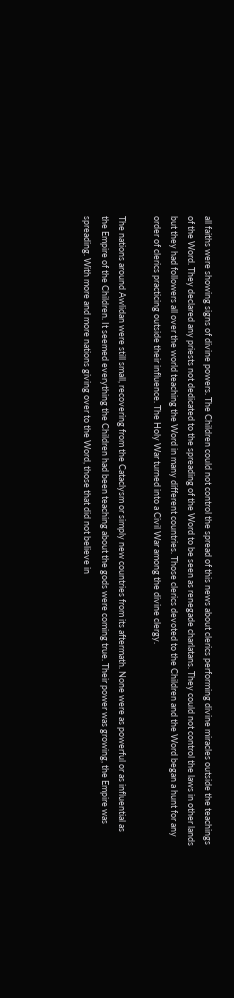all faiths were showing signs of divine powers. The Children could not control the spread of this news about clerics performing divine miracles outside the teachings of the Word. They declared any priests not dedicated to the spreading of the Word to be seen as renegade charlatans. They could not control the laws in other lands but they had followers all over the world teaching the Word in many different countries. Those clerics devoted to the Children and the Word began a hunt for any order of clerics practicing outside their influence. The Holy War turned into a Civil War among the divine clergy.

The nations around Awlidan were still small, recovering from the Cataclysm or simply new countries from its aftermath. None were as powerful or as influential as the Empire of the Children. It seemed everything the Children had been teaching about the gods were coming true. Their power was growing, the Empire was spreading. With more and more nations giving over to the Word, those that did not believe in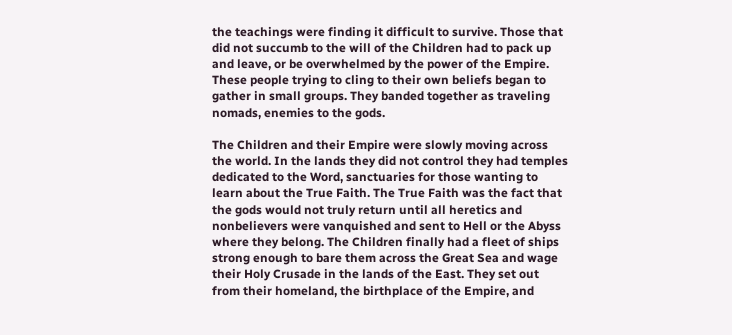the teachings were finding it difficult to survive. Those that did not succumb to the will of the Children had to pack up and leave, or be overwhelmed by the power of the Empire. These people trying to cling to their own beliefs began to gather in small groups. They banded together as traveling nomads, enemies to the gods.

The Children and their Empire were slowly moving across the world. In the lands they did not control they had temples dedicated to the Word, sanctuaries for those wanting to learn about the True Faith. The True Faith was the fact that the gods would not truly return until all heretics and nonbelievers were vanquished and sent to Hell or the Abyss where they belong. The Children finally had a fleet of ships strong enough to bare them across the Great Sea and wage their Holy Crusade in the lands of the East. They set out from their homeland, the birthplace of the Empire, and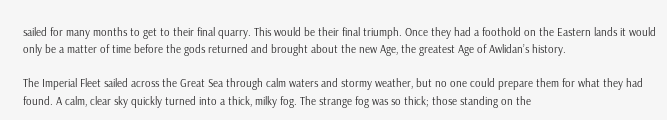sailed for many months to get to their final quarry. This would be their final triumph. Once they had a foothold on the Eastern lands it would only be a matter of time before the gods returned and brought about the new Age, the greatest Age of Awlidan’s history.

The Imperial Fleet sailed across the Great Sea through calm waters and stormy weather, but no one could prepare them for what they had found. A calm, clear sky quickly turned into a thick, milky fog. The strange fog was so thick; those standing on the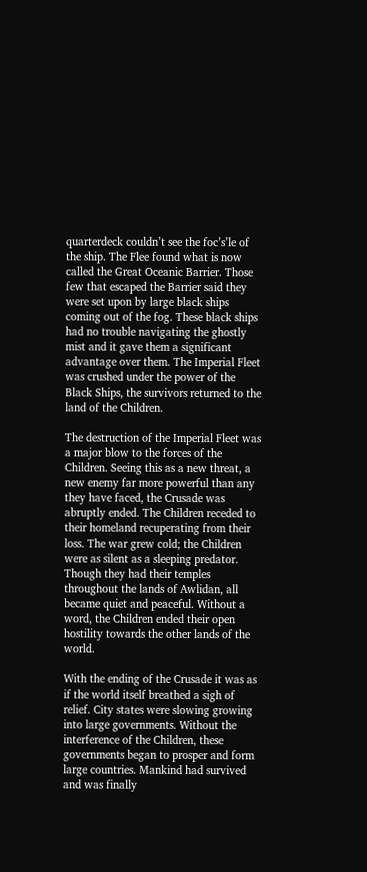quarterdeck couldn’t see the foc’s’le of the ship. The Flee found what is now called the Great Oceanic Barrier. Those few that escaped the Barrier said they were set upon by large black ships coming out of the fog. These black ships had no trouble navigating the ghostly mist and it gave them a significant advantage over them. The Imperial Fleet was crushed under the power of the Black Ships, the survivors returned to the land of the Children.

The destruction of the Imperial Fleet was a major blow to the forces of the Children. Seeing this as a new threat, a new enemy far more powerful than any they have faced, the Crusade was abruptly ended. The Children receded to their homeland recuperating from their loss. The war grew cold; the Children were as silent as a sleeping predator. Though they had their temples throughout the lands of Awlidan, all became quiet and peaceful. Without a word, the Children ended their open hostility towards the other lands of the world.

With the ending of the Crusade it was as if the world itself breathed a sigh of relief. City states were slowing growing into large governments. Without the interference of the Children, these governments began to prosper and form large countries. Mankind had survived and was finally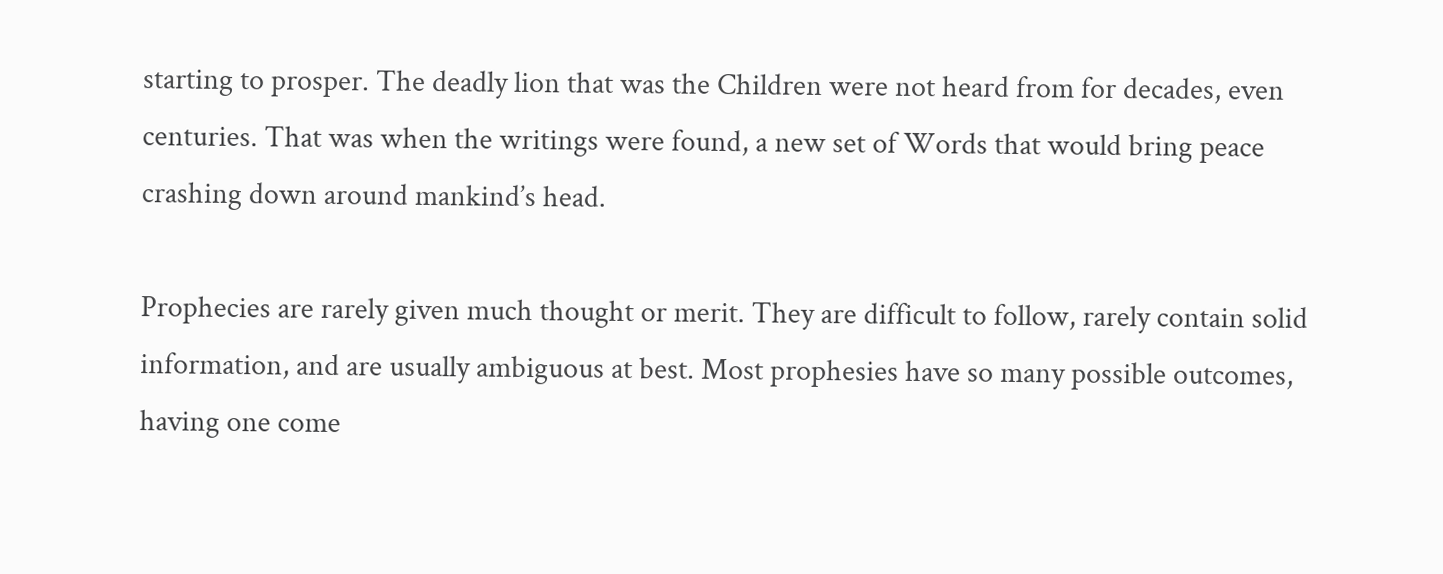starting to prosper. The deadly lion that was the Children were not heard from for decades, even centuries. That was when the writings were found, a new set of Words that would bring peace crashing down around mankind’s head.

Prophecies are rarely given much thought or merit. They are difficult to follow, rarely contain solid information, and are usually ambiguous at best. Most prophesies have so many possible outcomes, having one come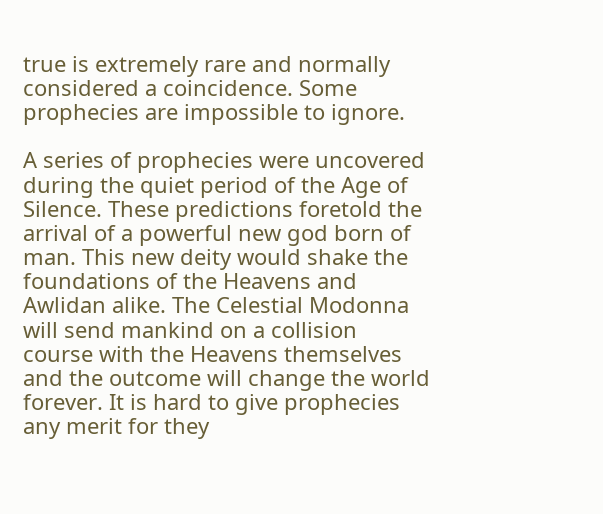true is extremely rare and normally considered a coincidence. Some prophecies are impossible to ignore.

A series of prophecies were uncovered during the quiet period of the Age of Silence. These predictions foretold the arrival of a powerful new god born of man. This new deity would shake the foundations of the Heavens and Awlidan alike. The Celestial Modonna will send mankind on a collision course with the Heavens themselves and the outcome will change the world forever. It is hard to give prophecies any merit for they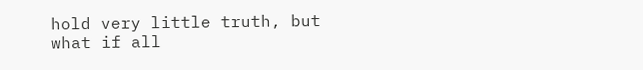hold very little truth, but what if all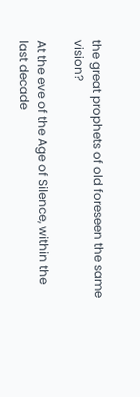the great prophets of old foreseen the same vision?

At the eve of the Age of Silence, within the last decade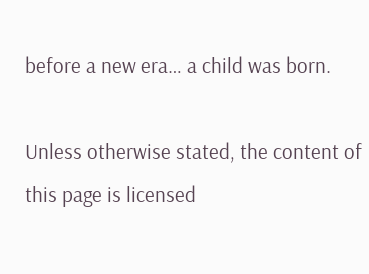before a new era… a child was born.

Unless otherwise stated, the content of this page is licensed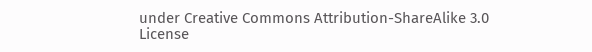under Creative Commons Attribution-ShareAlike 3.0 License